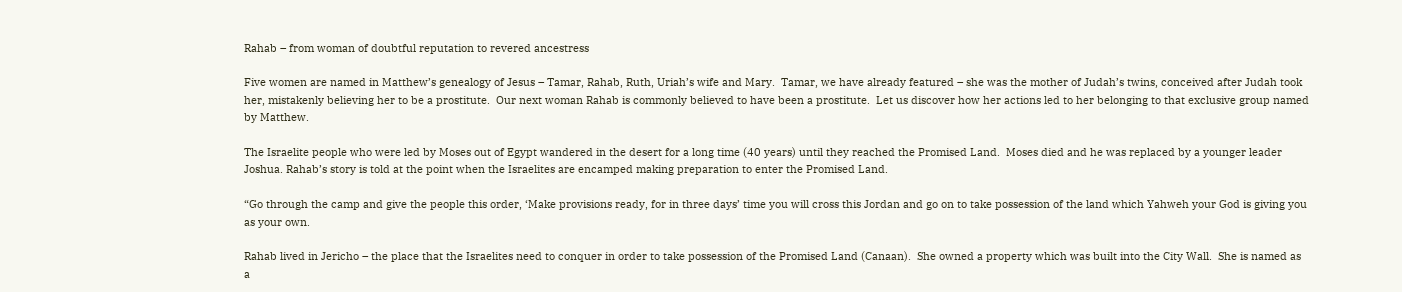Rahab – from woman of doubtful reputation to revered ancestress

Five women are named in Matthew’s genealogy of Jesus – Tamar, Rahab, Ruth, Uriah’s wife and Mary.  Tamar, we have already featured – she was the mother of Judah’s twins, conceived after Judah took her, mistakenly believing her to be a prostitute.  Our next woman Rahab is commonly believed to have been a prostitute.  Let us discover how her actions led to her belonging to that exclusive group named by Matthew.

The Israelite people who were led by Moses out of Egypt wandered in the desert for a long time (40 years) until they reached the Promised Land.  Moses died and he was replaced by a younger leader Joshua. Rahab’s story is told at the point when the Israelites are encamped making preparation to enter the Promised Land.

“Go through the camp and give the people this order, ‘Make provisions ready, for in three days’ time you will cross this Jordan and go on to take possession of the land which Yahweh your God is giving you as your own.

Rahab lived in Jericho – the place that the Israelites need to conquer in order to take possession of the Promised Land (Canaan).  She owned a property which was built into the City Wall.  She is named as a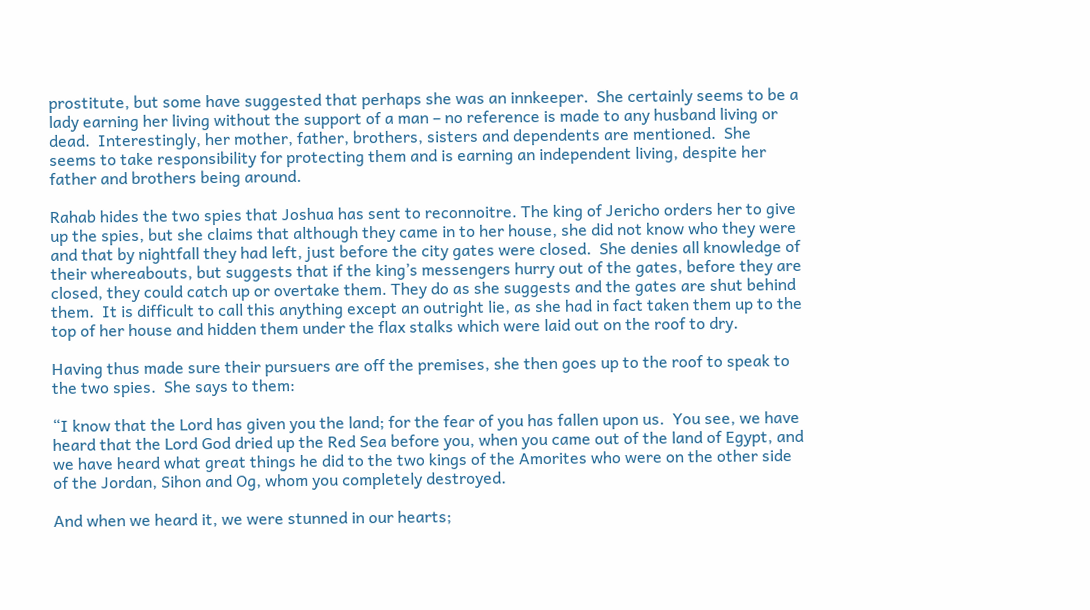prostitute, but some have suggested that perhaps she was an innkeeper.  She certainly seems to be a lady earning her living without the support of a man – no reference is made to any husband living or dead.  Interestingly, her mother, father, brothers, sisters and dependents are mentioned.  She seems to take responsibility for protecting them and is earning an independent living, despite her father and brothers being around.

Rahab hides the two spies that Joshua has sent to reconnoitre. The king of Jericho orders her to give up the spies, but she claims that although they came in to her house, she did not know who they were and that by nightfall they had left, just before the city gates were closed.  She denies all knowledge of their whereabouts, but suggests that if the king’s messengers hurry out of the gates, before they are closed, they could catch up or overtake them. They do as she suggests and the gates are shut behind them.  It is difficult to call this anything except an outright lie, as she had in fact taken them up to the top of her house and hidden them under the flax stalks which were laid out on the roof to dry.

Having thus made sure their pursuers are off the premises, she then goes up to the roof to speak to the two spies.  She says to them:

“I know that the Lord has given you the land; for the fear of you has fallen upon us.  You see, we have heard that the Lord God dried up the Red Sea before you, when you came out of the land of Egypt, and we have heard what great things he did to the two kings of the Amorites who were on the other side of the Jordan, Sihon and Og, whom you completely destroyed.

And when we heard it, we were stunned in our hearts;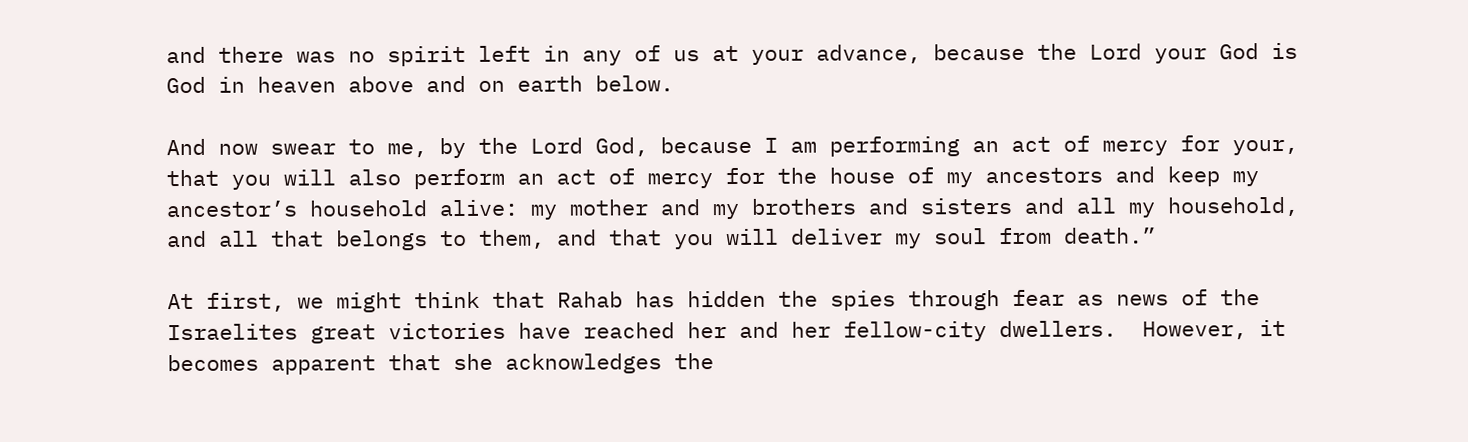and there was no spirit left in any of us at your advance, because the Lord your God is God in heaven above and on earth below.

And now swear to me, by the Lord God, because I am performing an act of mercy for your, that you will also perform an act of mercy for the house of my ancestors and keep my ancestor’s household alive: my mother and my brothers and sisters and all my household, and all that belongs to them, and that you will deliver my soul from death.”

At first, we might think that Rahab has hidden the spies through fear as news of the Israelites great victories have reached her and her fellow-city dwellers.  However, it becomes apparent that she acknowledges the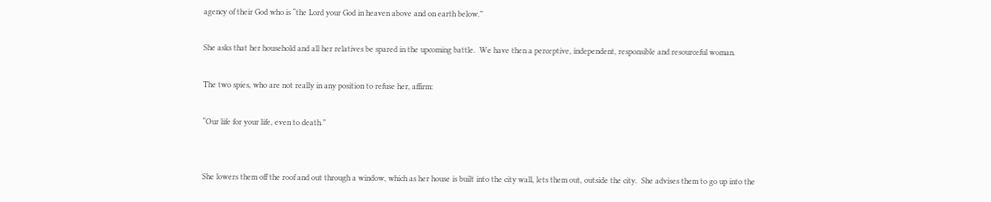agency of their God who is “the Lord your God in heaven above and on earth below.”

She asks that her household and all her relatives be spared in the upcoming battle.  We have then a perceptive, independent, responsible and resourceful woman.

The two spies, who are not really in any position to refuse her, affirm:

“Our life for your life, even to death.”


She lowers them off the roof and out through a window, which as her house is built into the city wall, lets them out, outside the city.  She advises them to go up into the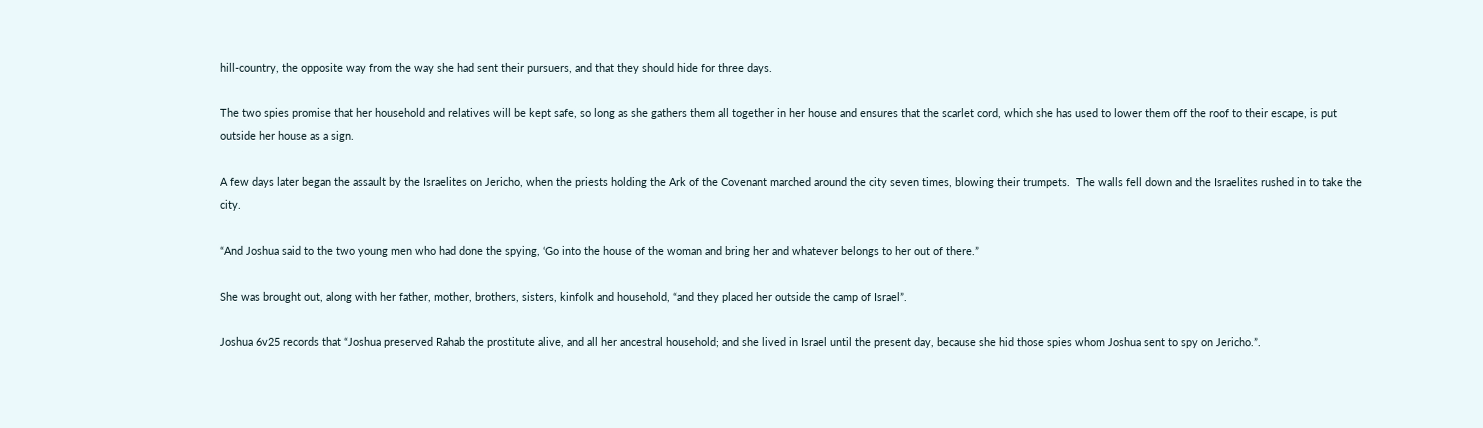hill-country, the opposite way from the way she had sent their pursuers, and that they should hide for three days.

The two spies promise that her household and relatives will be kept safe, so long as she gathers them all together in her house and ensures that the scarlet cord, which she has used to lower them off the roof to their escape, is put outside her house as a sign.

A few days later began the assault by the Israelites on Jericho, when the priests holding the Ark of the Covenant marched around the city seven times, blowing their trumpets.  The walls fell down and the Israelites rushed in to take the city.

“And Joshua said to the two young men who had done the spying, ‘Go into the house of the woman and bring her and whatever belongs to her out of there.”

She was brought out, along with her father, mother, brothers, sisters, kinfolk and household, “and they placed her outside the camp of Israel”.

Joshua 6v25 records that “Joshua preserved Rahab the prostitute alive, and all her ancestral household; and she lived in Israel until the present day, because she hid those spies whom Joshua sent to spy on Jericho.”.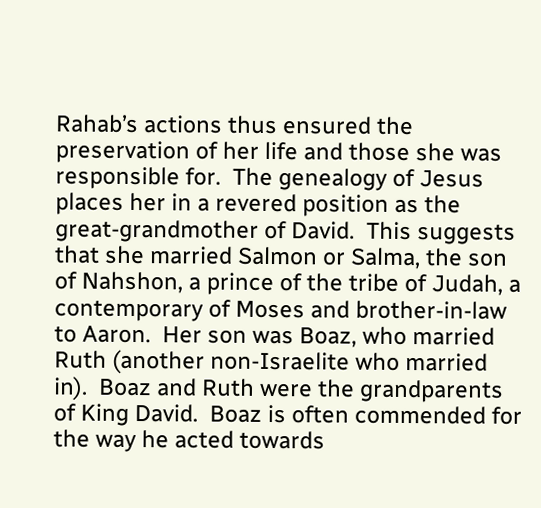Rahab’s actions thus ensured the preservation of her life and those she was responsible for.  The genealogy of Jesus places her in a revered position as the great-grandmother of David.  This suggests that she married Salmon or Salma, the son of Nahshon, a prince of the tribe of Judah, a contemporary of Moses and brother-in-law to Aaron.  Her son was Boaz, who married Ruth (another non-Israelite who married in).  Boaz and Ruth were the grandparents of King David.  Boaz is often commended for the way he acted towards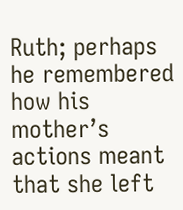Ruth; perhaps he remembered how his mother’s actions meant that she left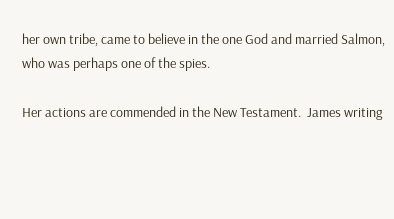her own tribe, came to believe in the one God and married Salmon, who was perhaps one of the spies.

Her actions are commended in the New Testament.  James writing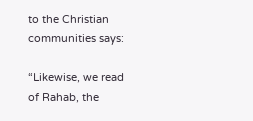to the Christian communities says:

“Likewise, we read of Rahab, the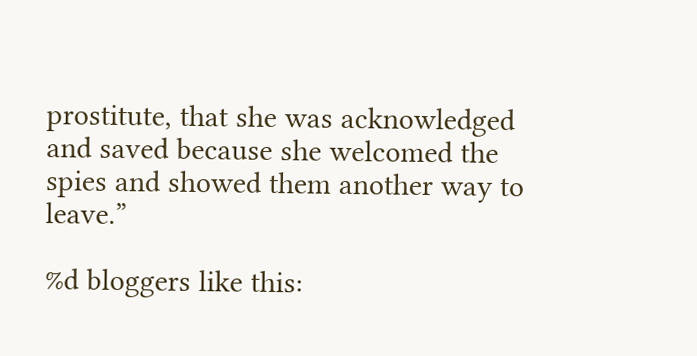prostitute, that she was acknowledged and saved because she welcomed the spies and showed them another way to leave.”

%d bloggers like this: